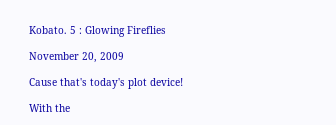Kobato. 5 : Glowing Fireflies

November 20, 2009

Cause that's today's plot device!

With the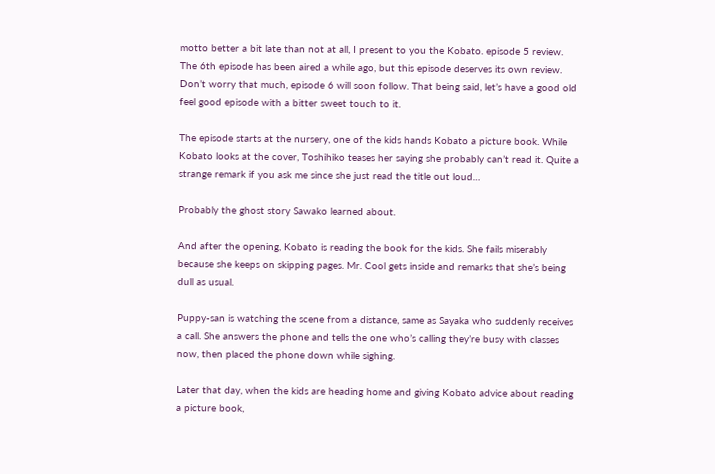motto better a bit late than not at all, I present to you the Kobato. episode 5 review. The 6th episode has been aired a while ago, but this episode deserves its own review. Don’t worry that much, episode 6 will soon follow. That being said, let’s have a good old feel good episode with a bitter sweet touch to it.

The episode starts at the nursery, one of the kids hands Kobato a picture book. While Kobato looks at the cover, Toshihiko teases her saying she probably can’t read it. Quite a strange remark if you ask me since she just read the title out loud…

Probably the ghost story Sawako learned about.

And after the opening, Kobato is reading the book for the kids. She fails miserably because she keeps on skipping pages. Mr. Cool gets inside and remarks that she’s being dull as usual.

Puppy-san is watching the scene from a distance, same as Sayaka who suddenly receives a call. She answers the phone and tells the one who’s calling they’re busy with classes now, then placed the phone down while sighing.

Later that day, when the kids are heading home and giving Kobato advice about reading a picture book,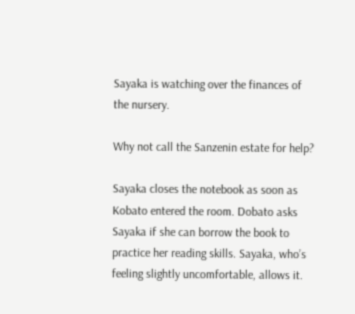Sayaka is watching over the finances of the nursery.

Why not call the Sanzenin estate for help?

Sayaka closes the notebook as soon as Kobato entered the room. Dobato asks Sayaka if she can borrow the book to practice her reading skills. Sayaka, who’s feeling slightly uncomfortable, allows it.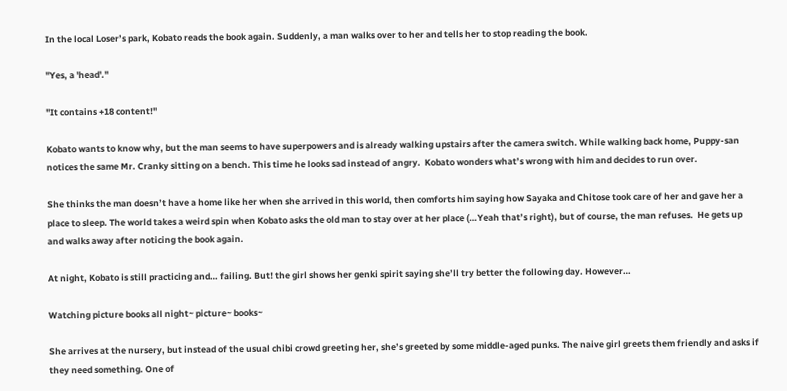In the local Loser’s park, Kobato reads the book again. Suddenly, a man walks over to her and tells her to stop reading the book.

"Yes, a 'head'."

"It contains +18 content!"

Kobato wants to know why, but the man seems to have superpowers and is already walking upstairs after the camera switch. While walking back home, Puppy-san notices the same Mr. Cranky sitting on a bench. This time he looks sad instead of angry.  Kobato wonders what’s wrong with him and decides to run over.

She thinks the man doesn’t have a home like her when she arrived in this world, then comforts him saying how Sayaka and Chitose took care of her and gave her a place to sleep. The world takes a weird spin when Kobato asks the old man to stay over at her place (…Yeah that’s right), but of course, the man refuses.  He gets up and walks away after noticing the book again.

At night, Kobato is still practicing and… failing. But! the girl shows her genki spirit saying she’ll try better the following day. However…

Watching picture books all night~ picture~ books~

She arrives at the nursery, but instead of the usual chibi crowd greeting her, she’s greeted by some middle-aged punks. The naive girl greets them friendly and asks if they need something. One of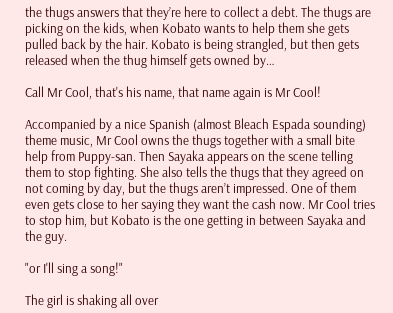the thugs answers that they’re here to collect a debt. The thugs are picking on the kids, when Kobato wants to help them she gets pulled back by the hair. Kobato is being strangled, but then gets released when the thug himself gets owned by…

Call Mr Cool, that's his name, that name again is Mr Cool!

Accompanied by a nice Spanish (almost Bleach Espada sounding) theme music, Mr Cool owns the thugs together with a small bite help from Puppy-san. Then Sayaka appears on the scene telling them to stop fighting. She also tells the thugs that they agreed on not coming by day, but the thugs aren’t impressed. One of them even gets close to her saying they want the cash now. Mr Cool tries to stop him, but Kobato is the one getting in between Sayaka and the guy.

"or I'll sing a song!"

The girl is shaking all over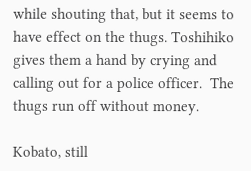while shouting that, but it seems to have effect on the thugs. Toshihiko gives them a hand by crying and calling out for a police officer.  The thugs run off without money.

Kobato, still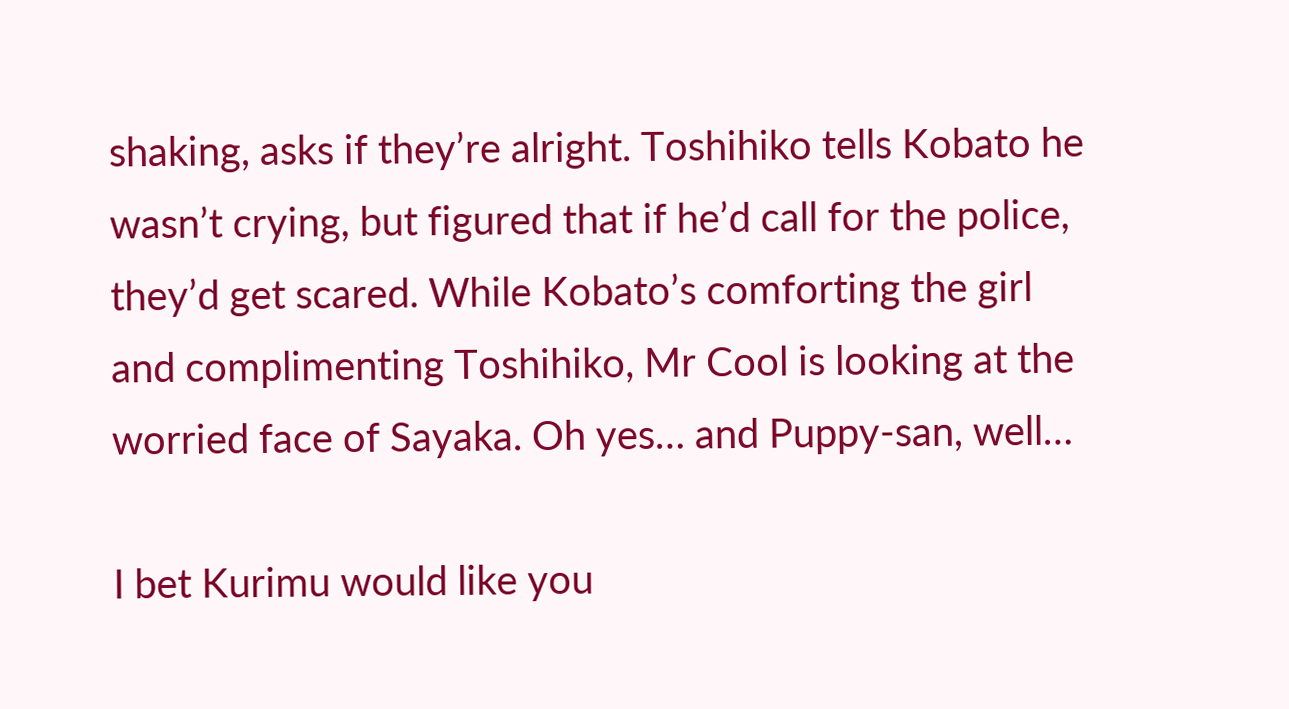shaking, asks if they’re alright. Toshihiko tells Kobato he wasn’t crying, but figured that if he’d call for the police, they’d get scared. While Kobato’s comforting the girl and complimenting Toshihiko, Mr Cool is looking at the worried face of Sayaka. Oh yes… and Puppy-san, well…

I bet Kurimu would like you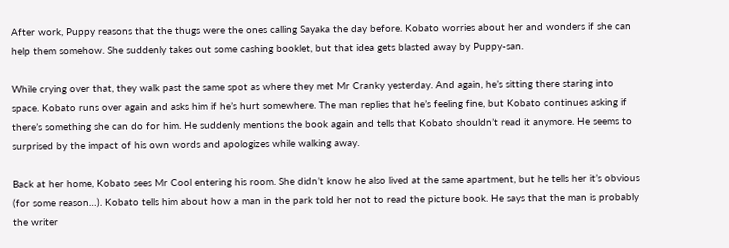After work, Puppy reasons that the thugs were the ones calling Sayaka the day before. Kobato worries about her and wonders if she can help them somehow. She suddenly takes out some cashing booklet, but that idea gets blasted away by Puppy-san.

While crying over that, they walk past the same spot as where they met Mr Cranky yesterday. And again, he’s sitting there staring into space. Kobato runs over again and asks him if he’s hurt somewhere. The man replies that he’s feeling fine, but Kobato continues asking if there’s something she can do for him. He suddenly mentions the book again and tells that Kobato shouldn’t read it anymore. He seems to surprised by the impact of his own words and apologizes while walking away.

Back at her home, Kobato sees Mr Cool entering his room. She didn’t know he also lived at the same apartment, but he tells her it’s obvious (for some reason…). Kobato tells him about how a man in the park told her not to read the picture book. He says that the man is probably the writer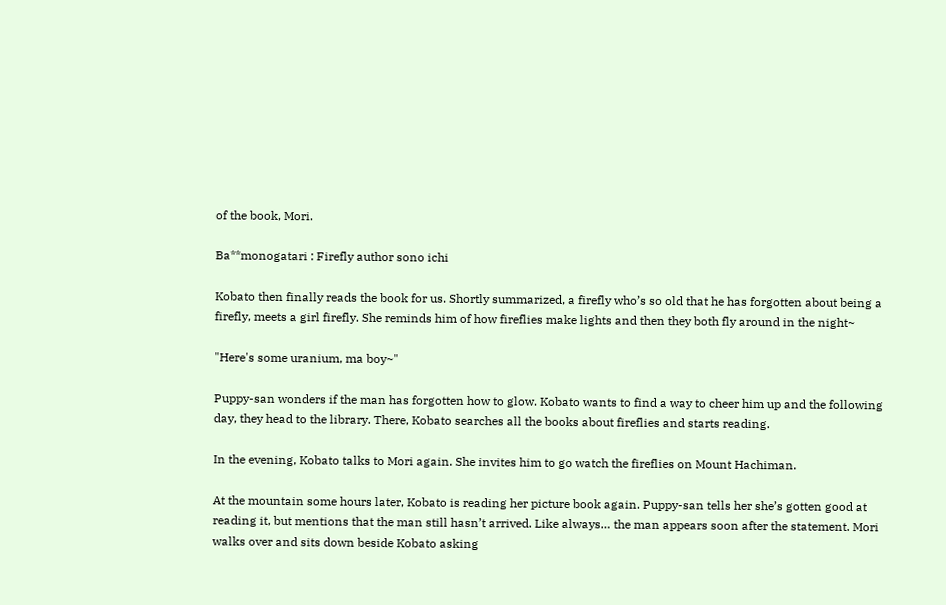of the book, Mori.

Ba**monogatari : Firefly author sono ichi

Kobato then finally reads the book for us. Shortly summarized, a firefly who’s so old that he has forgotten about being a firefly, meets a girl firefly. She reminds him of how fireflies make lights and then they both fly around in the night~

"Here's some uranium, ma boy~"

Puppy-san wonders if the man has forgotten how to glow. Kobato wants to find a way to cheer him up and the following day, they head to the library. There, Kobato searches all the books about fireflies and starts reading.

In the evening, Kobato talks to Mori again. She invites him to go watch the fireflies on Mount Hachiman.

At the mountain some hours later, Kobato is reading her picture book again. Puppy-san tells her she’s gotten good at reading it, but mentions that the man still hasn’t arrived. Like always… the man appears soon after the statement. Mori walks over and sits down beside Kobato asking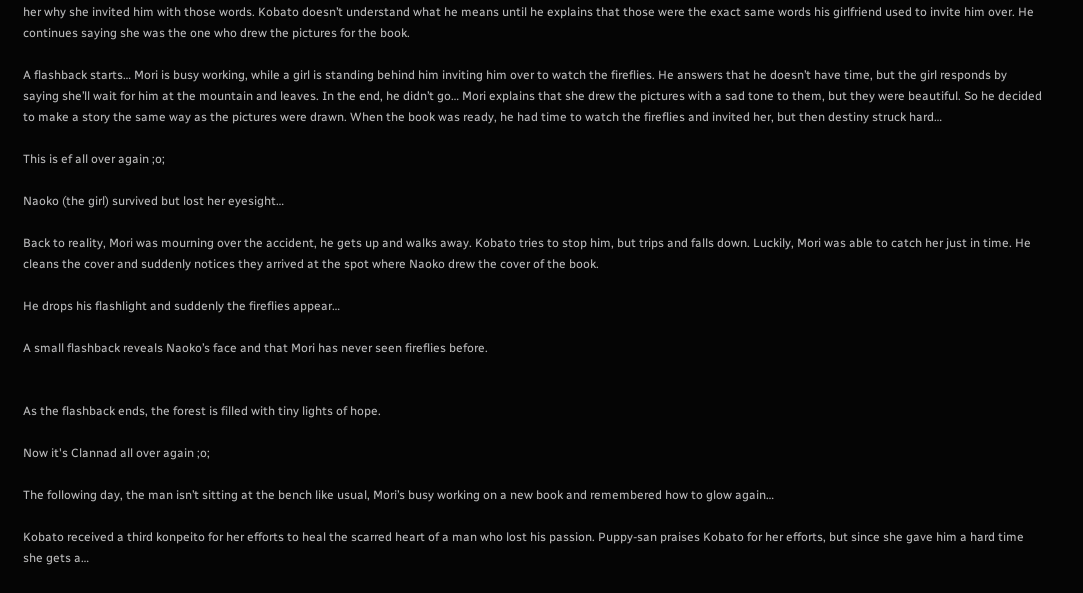her why she invited him with those words. Kobato doesn’t understand what he means until he explains that those were the exact same words his girlfriend used to invite him over. He continues saying she was the one who drew the pictures for the book.

A flashback starts… Mori is busy working, while a girl is standing behind him inviting him over to watch the fireflies. He answers that he doesn’t have time, but the girl responds by saying she’ll wait for him at the mountain and leaves. In the end, he didn’t go… Mori explains that she drew the pictures with a sad tone to them, but they were beautiful. So he decided to make a story the same way as the pictures were drawn. When the book was ready, he had time to watch the fireflies and invited her, but then destiny struck hard…

This is ef all over again ;o;

Naoko (the girl) survived but lost her eyesight…

Back to reality, Mori was mourning over the accident, he gets up and walks away. Kobato tries to stop him, but trips and falls down. Luckily, Mori was able to catch her just in time. He cleans the cover and suddenly notices they arrived at the spot where Naoko drew the cover of the book.

He drops his flashlight and suddenly the fireflies appear…

A small flashback reveals Naoko’s face and that Mori has never seen fireflies before.


As the flashback ends, the forest is filled with tiny lights of hope.

Now it's Clannad all over again ;o;

The following day, the man isn’t sitting at the bench like usual, Mori’s busy working on a new book and remembered how to glow again…

Kobato received a third konpeito for her efforts to heal the scarred heart of a man who lost his passion. Puppy-san praises Kobato for her efforts, but since she gave him a hard time she gets a…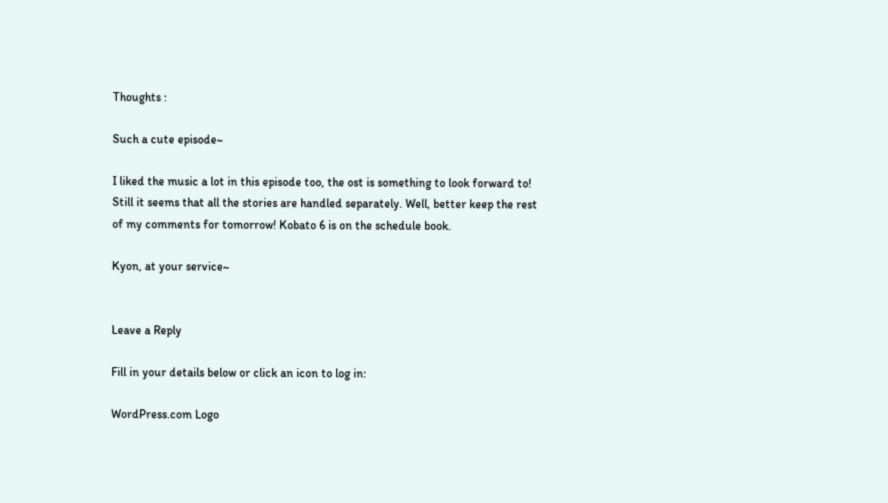Thoughts :

Such a cute episode~

I liked the music a lot in this episode too, the ost is something to look forward to! Still it seems that all the stories are handled separately. Well, better keep the rest of my comments for tomorrow! Kobato 6 is on the schedule book.

Kyon, at your service~


Leave a Reply

Fill in your details below or click an icon to log in:

WordPress.com Logo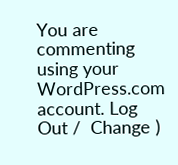You are commenting using your WordPress.com account. Log Out /  Change )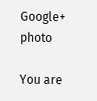Google+ photo

You are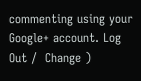commenting using your Google+ account. Log Out /  Change )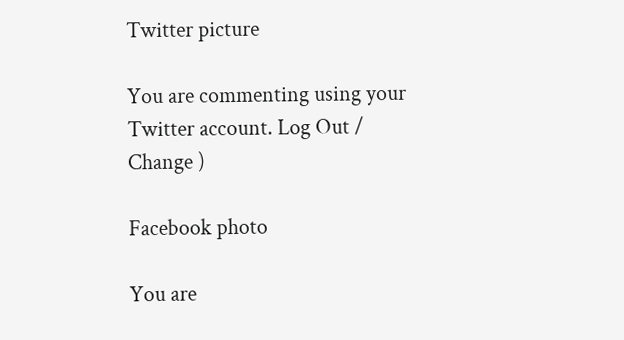Twitter picture

You are commenting using your Twitter account. Log Out /  Change )

Facebook photo

You are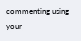commenting using your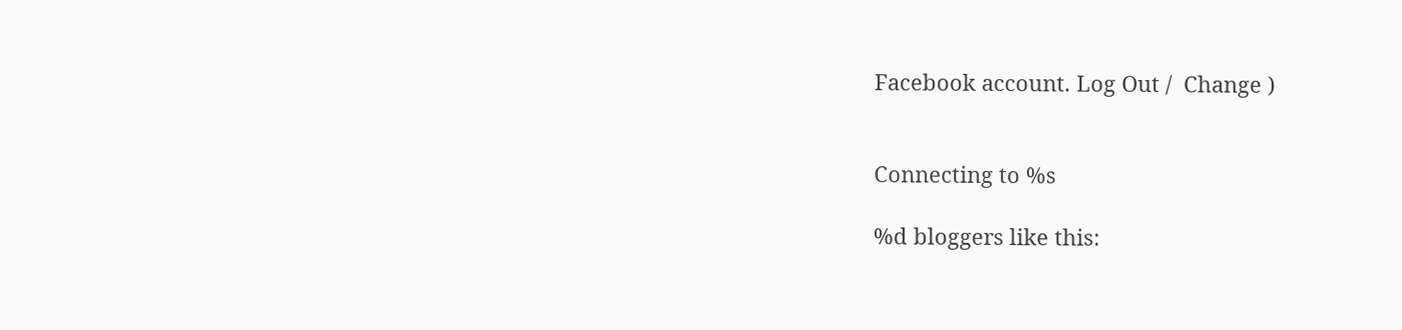Facebook account. Log Out /  Change )


Connecting to %s

%d bloggers like this: